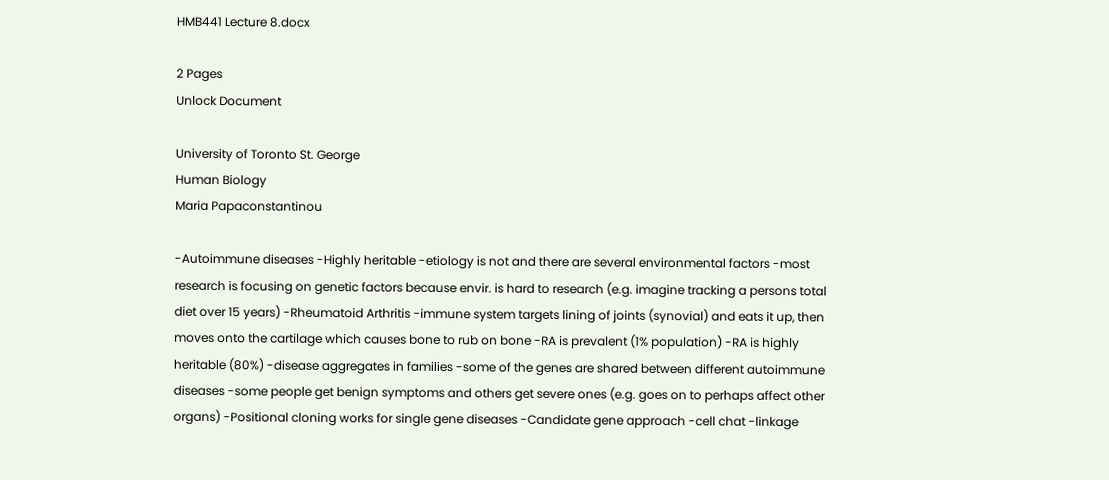HMB441 Lecture 8.docx

2 Pages
Unlock Document

University of Toronto St. George
Human Biology
Maria Papaconstantinou

-Autoimmune diseases -Highly heritable -etiology is not and there are several environmental factors -most research is focusing on genetic factors because envir. is hard to research (e.g. imagine tracking a persons total diet over 15 years) -Rheumatoid Arthritis -immune system targets lining of joints (synovial) and eats it up, then moves onto the cartilage which causes bone to rub on bone -RA is prevalent (1% population) -RA is highly heritable (80%) -disease aggregates in families -some of the genes are shared between different autoimmune diseases -some people get benign symptoms and others get severe ones (e.g. goes on to perhaps affect other organs) -Positional cloning works for single gene diseases -Candidate gene approach -cell chat -linkage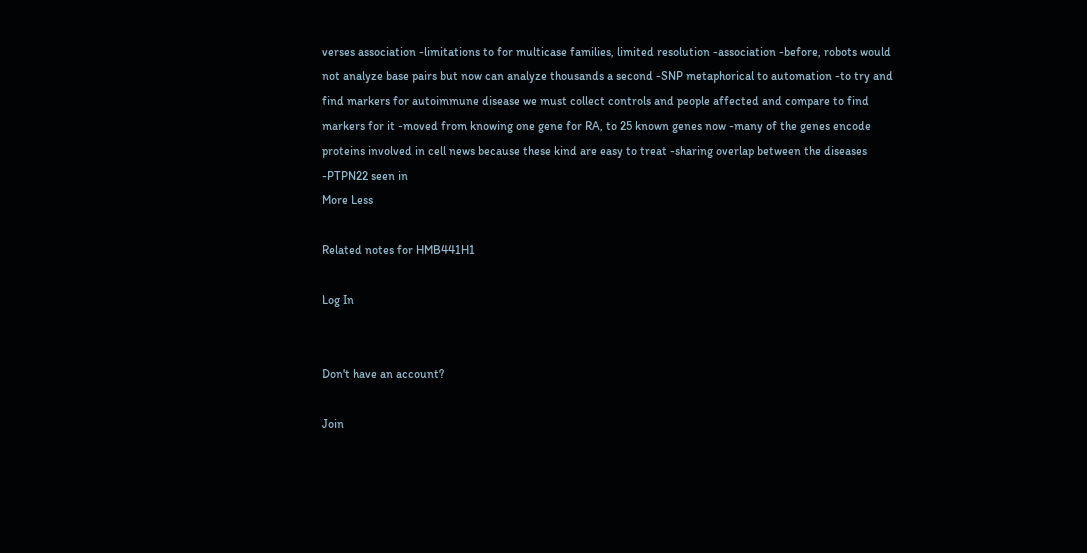verses association -limitations to for multicase families, limited resolution -association -before, robots would not analyze base pairs but now can analyze thousands a second -SNP metaphorical to automation -to try and find markers for autoimmune disease we must collect controls and people affected and compare to find markers for it -moved from knowing one gene for RA, to 25 known genes now -many of the genes encode proteins involved in cell news because these kind are easy to treat -sharing overlap between the diseases -PTPN22 seen in
More Less

Related notes for HMB441H1

Log In


Don't have an account?

Join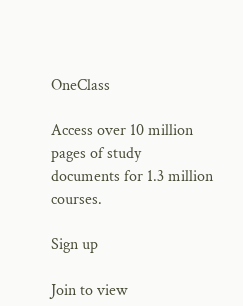OneClass

Access over 10 million pages of study
documents for 1.3 million courses.

Sign up

Join to view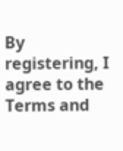By registering, I agree to the Terms and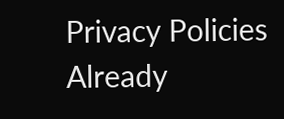Privacy Policies
Already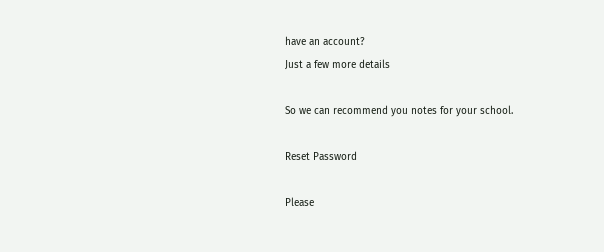have an account?
Just a few more details

So we can recommend you notes for your school.

Reset Password

Please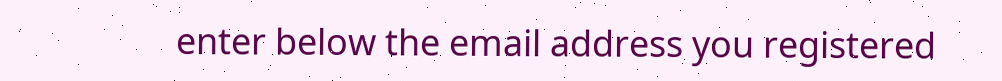enter below the email address you registered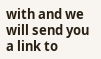with and we will send you a link to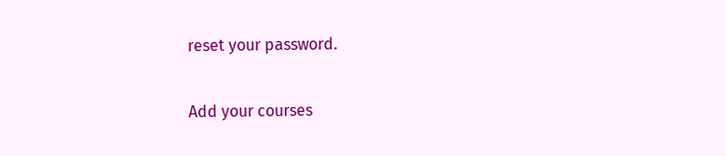reset your password.

Add your courses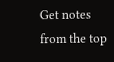Get notes from the top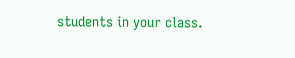students in your class.